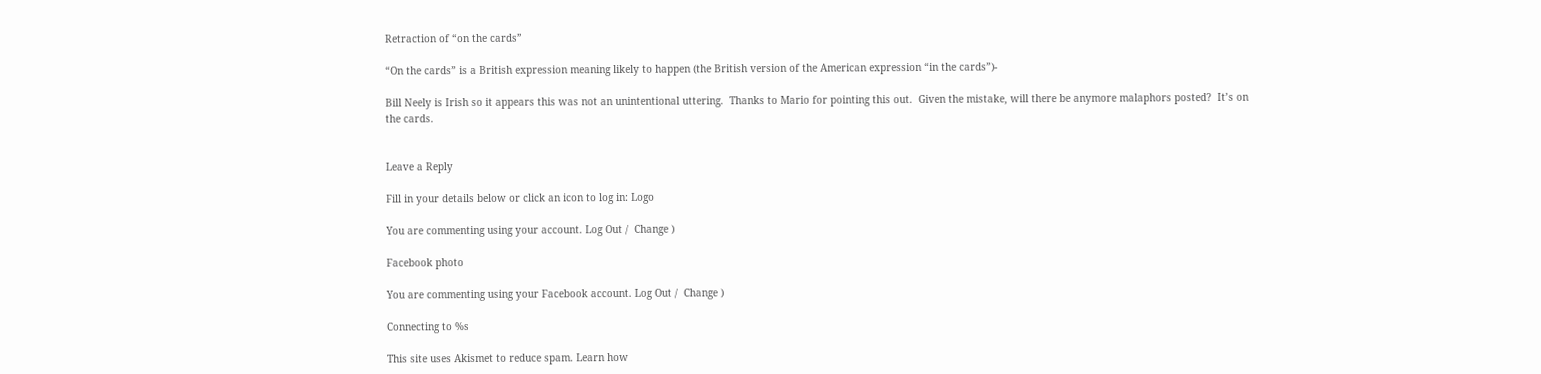Retraction of “on the cards”

“On the cards” is a British expression meaning likely to happen (the British version of the American expression “in the cards”)-

Bill Neely is Irish so it appears this was not an unintentional uttering.  Thanks to Mario for pointing this out.  Given the mistake, will there be anymore malaphors posted?  It’s on the cards.


Leave a Reply

Fill in your details below or click an icon to log in: Logo

You are commenting using your account. Log Out /  Change )

Facebook photo

You are commenting using your Facebook account. Log Out /  Change )

Connecting to %s

This site uses Akismet to reduce spam. Learn how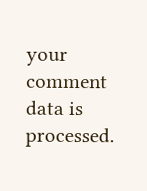your comment data is processed.